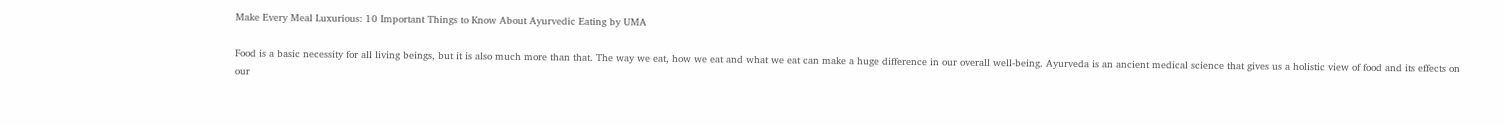Make Every Meal Luxurious: 10 Important Things to Know About Ayurvedic Eating by UMA

Food is a basic necessity for all living beings, but it is also much more than that. The way we eat, how we eat and what we eat can make a huge difference in our overall well-being. Ayurveda is an ancient medical science that gives us a holistic view of food and its effects on our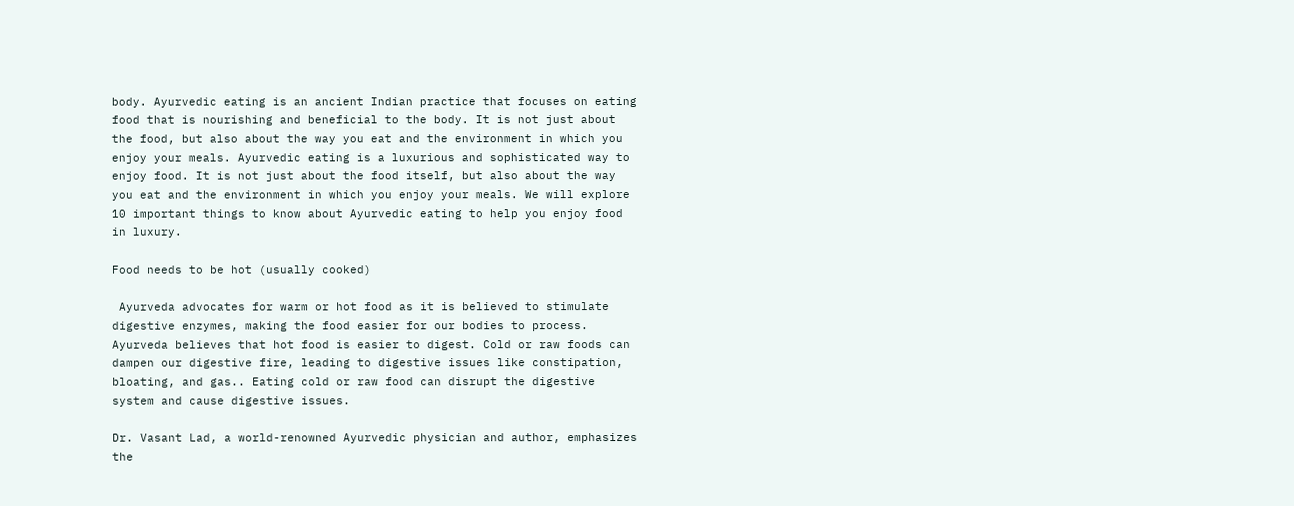body. Ayurvedic eating is an ancient Indian practice that focuses on eating food that is nourishing and beneficial to the body. It is not just about the food, but also about the way you eat and the environment in which you enjoy your meals. Ayurvedic eating is a luxurious and sophisticated way to enjoy food. It is not just about the food itself, but also about the way you eat and the environment in which you enjoy your meals. We will explore 10 important things to know about Ayurvedic eating to help you enjoy food in luxury.

Food needs to be hot (usually cooked)

 Ayurveda advocates for warm or hot food as it is believed to stimulate digestive enzymes, making the food easier for our bodies to process. Ayurveda believes that hot food is easier to digest. Cold or raw foods can dampen our digestive fire, leading to digestive issues like constipation, bloating, and gas.. Eating cold or raw food can disrupt the digestive system and cause digestive issues.

Dr. Vasant Lad, a world-renowned Ayurvedic physician and author, emphasizes the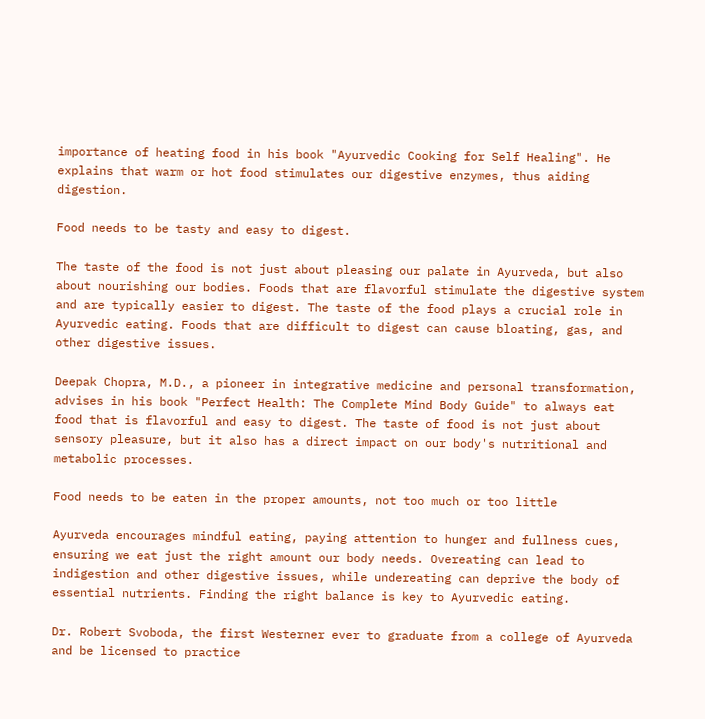importance of heating food in his book "Ayurvedic Cooking for Self Healing". He explains that warm or hot food stimulates our digestive enzymes, thus aiding digestion.

Food needs to be tasty and easy to digest.

The taste of the food is not just about pleasing our palate in Ayurveda, but also about nourishing our bodies. Foods that are flavorful stimulate the digestive system and are typically easier to digest. The taste of the food plays a crucial role in Ayurvedic eating. Foods that are difficult to digest can cause bloating, gas, and other digestive issues.

Deepak Chopra, M.D., a pioneer in integrative medicine and personal transformation, advises in his book "Perfect Health: The Complete Mind Body Guide" to always eat food that is flavorful and easy to digest. The taste of food is not just about sensory pleasure, but it also has a direct impact on our body's nutritional and metabolic processes.

Food needs to be eaten in the proper amounts, not too much or too little

Ayurveda encourages mindful eating, paying attention to hunger and fullness cues, ensuring we eat just the right amount our body needs. Overeating can lead to indigestion and other digestive issues, while undereating can deprive the body of essential nutrients. Finding the right balance is key to Ayurvedic eating.

Dr. Robert Svoboda, the first Westerner ever to graduate from a college of Ayurveda and be licensed to practice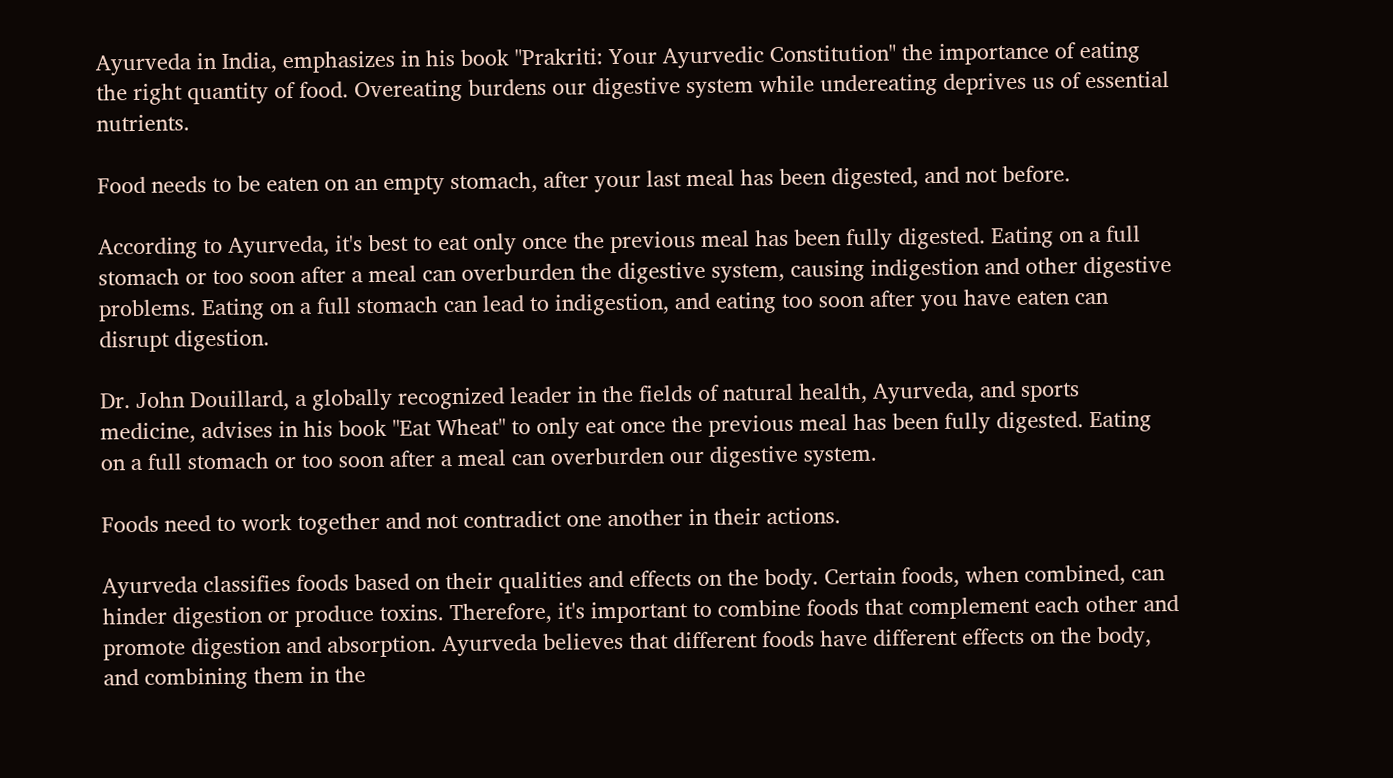Ayurveda in India, emphasizes in his book "Prakriti: Your Ayurvedic Constitution" the importance of eating the right quantity of food. Overeating burdens our digestive system while undereating deprives us of essential nutrients.

Food needs to be eaten on an empty stomach, after your last meal has been digested, and not before.

According to Ayurveda, it's best to eat only once the previous meal has been fully digested. Eating on a full stomach or too soon after a meal can overburden the digestive system, causing indigestion and other digestive problems. Eating on a full stomach can lead to indigestion, and eating too soon after you have eaten can disrupt digestion.

Dr. John Douillard, a globally recognized leader in the fields of natural health, Ayurveda, and sports medicine, advises in his book "Eat Wheat" to only eat once the previous meal has been fully digested. Eating on a full stomach or too soon after a meal can overburden our digestive system.

Foods need to work together and not contradict one another in their actions.

Ayurveda classifies foods based on their qualities and effects on the body. Certain foods, when combined, can hinder digestion or produce toxins. Therefore, it's important to combine foods that complement each other and promote digestion and absorption. Ayurveda believes that different foods have different effects on the body, and combining them in the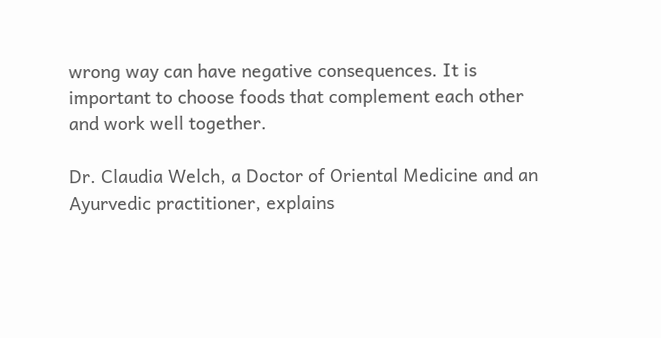wrong way can have negative consequences. It is important to choose foods that complement each other and work well together.

Dr. Claudia Welch, a Doctor of Oriental Medicine and an Ayurvedic practitioner, explains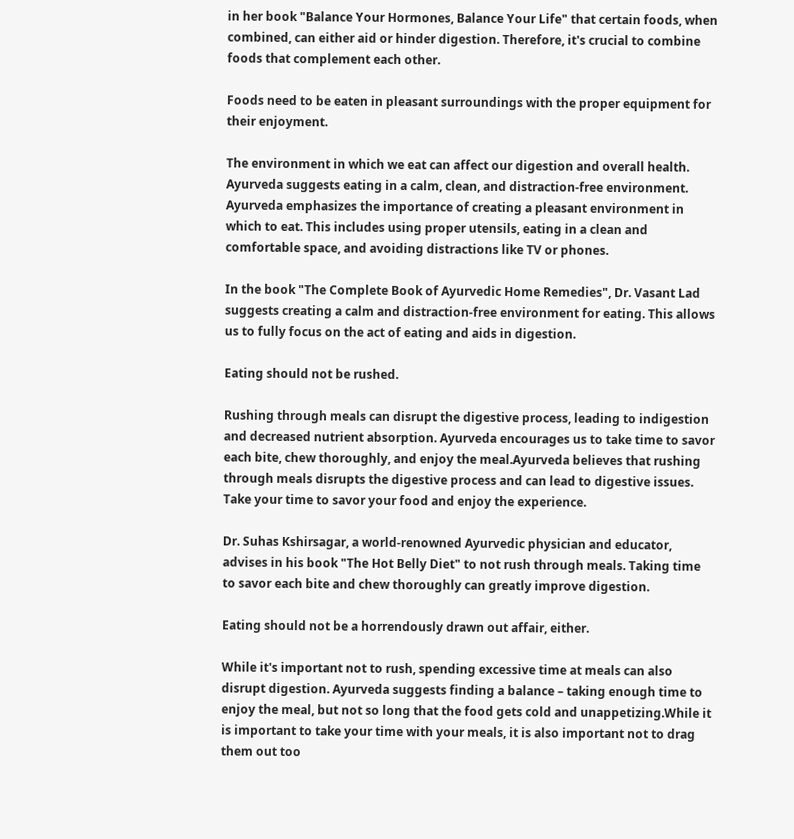in her book "Balance Your Hormones, Balance Your Life" that certain foods, when combined, can either aid or hinder digestion. Therefore, it's crucial to combine foods that complement each other.

Foods need to be eaten in pleasant surroundings with the proper equipment for their enjoyment.

The environment in which we eat can affect our digestion and overall health. Ayurveda suggests eating in a calm, clean, and distraction-free environment. Ayurveda emphasizes the importance of creating a pleasant environment in which to eat. This includes using proper utensils, eating in a clean and comfortable space, and avoiding distractions like TV or phones.

In the book "The Complete Book of Ayurvedic Home Remedies", Dr. Vasant Lad suggests creating a calm and distraction-free environment for eating. This allows us to fully focus on the act of eating and aids in digestion.

Eating should not be rushed.

Rushing through meals can disrupt the digestive process, leading to indigestion and decreased nutrient absorption. Ayurveda encourages us to take time to savor each bite, chew thoroughly, and enjoy the meal.Ayurveda believes that rushing through meals disrupts the digestive process and can lead to digestive issues. Take your time to savor your food and enjoy the experience.

Dr. Suhas Kshirsagar, a world-renowned Ayurvedic physician and educator, advises in his book "The Hot Belly Diet" to not rush through meals. Taking time to savor each bite and chew thoroughly can greatly improve digestion.

Eating should not be a horrendously drawn out affair, either.

While it's important not to rush, spending excessive time at meals can also disrupt digestion. Ayurveda suggests finding a balance – taking enough time to enjoy the meal, but not so long that the food gets cold and unappetizing.While it is important to take your time with your meals, it is also important not to drag them out too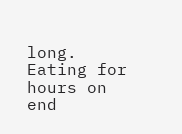long. Eating for hours on end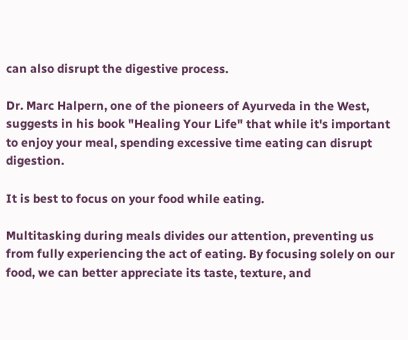can also disrupt the digestive process.

Dr. Marc Halpern, one of the pioneers of Ayurveda in the West, suggests in his book "Healing Your Life" that while it's important to enjoy your meal, spending excessive time eating can disrupt digestion.

It is best to focus on your food while eating.

Multitasking during meals divides our attention, preventing us from fully experiencing the act of eating. By focusing solely on our food, we can better appreciate its taste, texture, and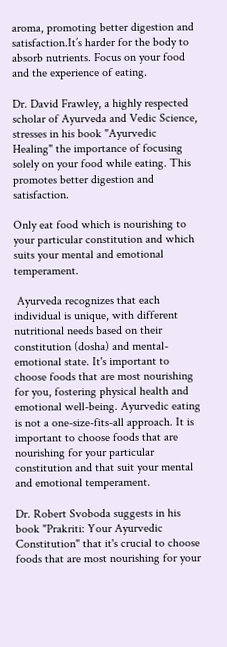aroma, promoting better digestion and satisfaction.It’s harder for the body to absorb nutrients. Focus on your food and the experience of eating.

Dr. David Frawley, a highly respected scholar of Ayurveda and Vedic Science, stresses in his book "Ayurvedic Healing" the importance of focusing solely on your food while eating. This promotes better digestion and satisfaction.

Only eat food which is nourishing to your particular constitution and which suits your mental and emotional temperament.

 Ayurveda recognizes that each individual is unique, with different nutritional needs based on their constitution (dosha) and mental-emotional state. It's important to choose foods that are most nourishing for you, fostering physical health and emotional well-being. Ayurvedic eating is not a one-size-fits-all approach. It is important to choose foods that are nourishing for your particular constitution and that suit your mental and emotional temperament.

Dr. Robert Svoboda suggests in his book "Prakriti: Your Ayurvedic Constitution" that it's crucial to choose foods that are most nourishing for your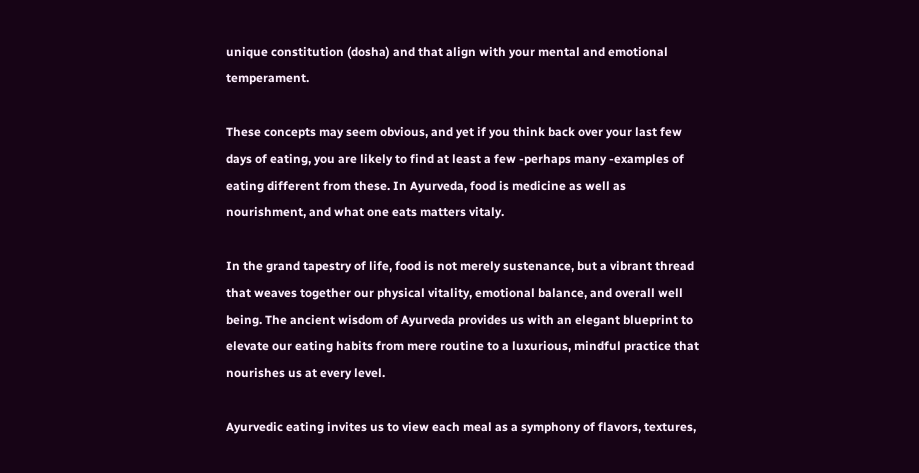unique constitution (dosha) and that align with your mental and emotional temperament.

These concepts may seem obvious, and yet if you think back over your last few days of eating, you are likely to find at least a few -perhaps many -examples of eating different from these. In Ayurveda, food is medicine as well as nourishment, and what one eats matters vitaly.

In the grand tapestry of life, food is not merely sustenance, but a vibrant thread that weaves together our physical vitality, emotional balance, and overall well being. The ancient wisdom of Ayurveda provides us with an elegant blueprint to elevate our eating habits from mere routine to a luxurious, mindful practice that nourishes us at every level.

Ayurvedic eating invites us to view each meal as a symphony of flavors, textures,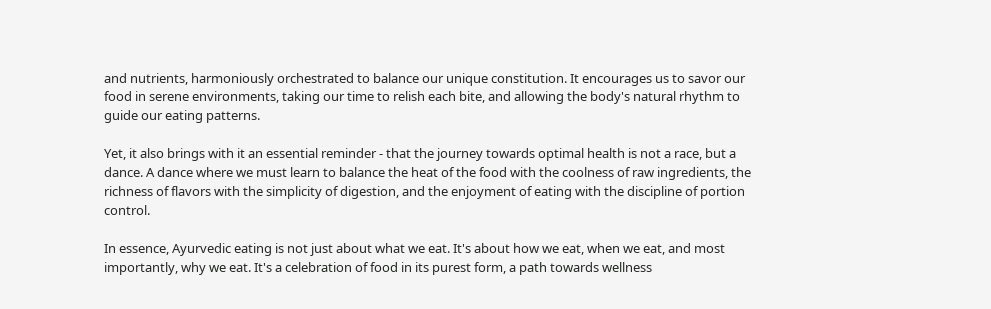and nutrients, harmoniously orchestrated to balance our unique constitution. It encourages us to savor our food in serene environments, taking our time to relish each bite, and allowing the body's natural rhythm to guide our eating patterns.

Yet, it also brings with it an essential reminder - that the journey towards optimal health is not a race, but a dance. A dance where we must learn to balance the heat of the food with the coolness of raw ingredients, the richness of flavors with the simplicity of digestion, and the enjoyment of eating with the discipline of portion control.

In essence, Ayurvedic eating is not just about what we eat. It's about how we eat, when we eat, and most importantly, why we eat. It's a celebration of food in its purest form, a path towards wellness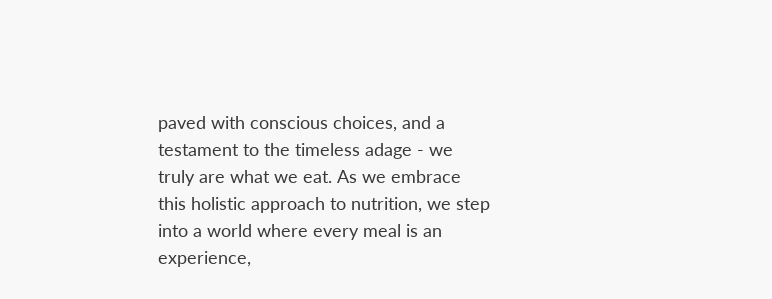paved with conscious choices, and a testament to the timeless adage - we truly are what we eat. As we embrace this holistic approach to nutrition, we step into a world where every meal is an experience,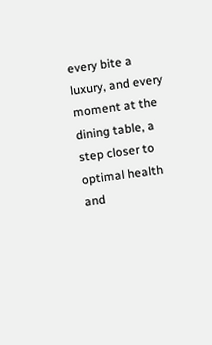every bite a luxury, and every moment at the dining table, a step closer to optimal health and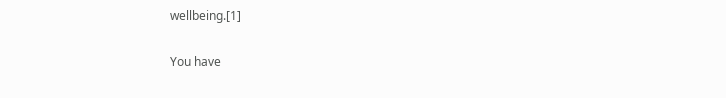wellbeing.[1]

You have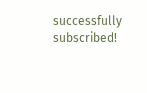successfully subscribed!